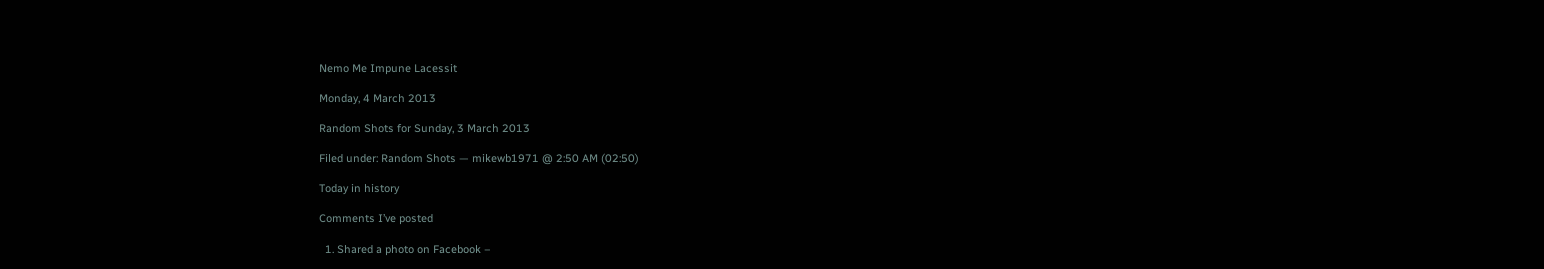Nemo Me Impune Lacessit

Monday, 4 March 2013

Random Shots for Sunday, 3 March 2013

Filed under: Random Shots — mikewb1971 @ 2:50 AM (02:50)

Today in history

Comments I’ve posted

  1. Shared a photo on Facebook –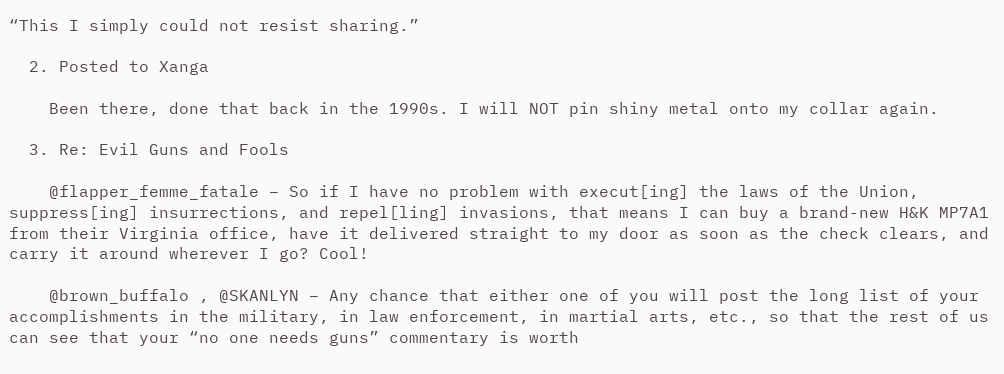“This I simply could not resist sharing.”

  2. Posted to Xanga

    Been there, done that back in the 1990s. I will NOT pin shiny metal onto my collar again.

  3. Re: Evil Guns and Fools

    @flapper_femme_fatale – So if I have no problem with execut[ing] the laws of the Union, suppress[ing] insurrections, and repel[ling] invasions, that means I can buy a brand-new H&K MP7A1 from their Virginia office, have it delivered straight to my door as soon as the check clears, and carry it around wherever I go? Cool!

    @brown_buffalo , @SKANLYN – Any chance that either one of you will post the long list of your accomplishments in the military, in law enforcement, in martial arts, etc., so that the rest of us can see that your “no one needs guns” commentary is worth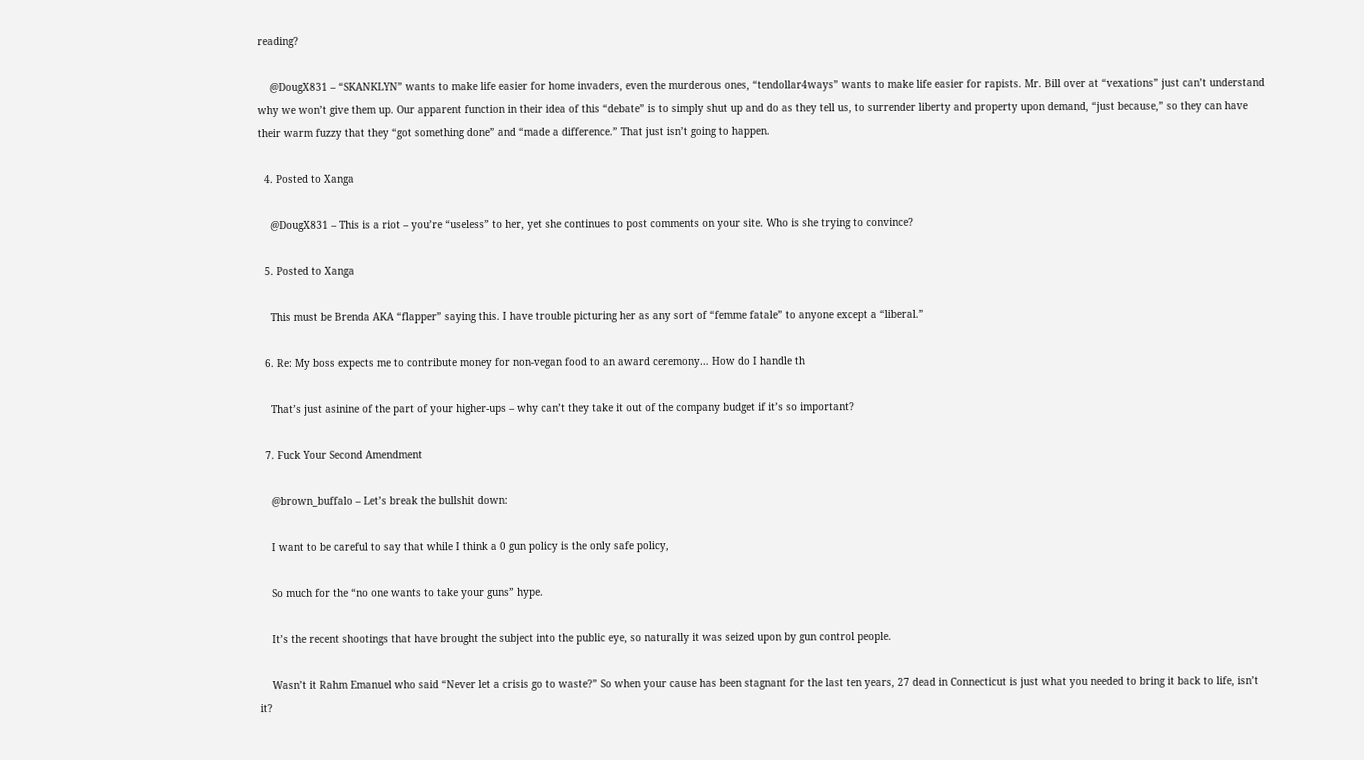reading?

    @DougX831 – “SKANKLYN” wants to make life easier for home invaders, even the murderous ones, “tendollar4ways” wants to make life easier for rapists. Mr. Bill over at “vexations” just can’t understand why we won’t give them up. Our apparent function in their idea of this “debate” is to simply shut up and do as they tell us, to surrender liberty and property upon demand, “just because,” so they can have their warm fuzzy that they “got something done” and “made a difference.” That just isn’t going to happen.

  4. Posted to Xanga

    @DougX831 – This is a riot – you’re “useless” to her, yet she continues to post comments on your site. Who is she trying to convince?

  5. Posted to Xanga

    This must be Brenda AKA “flapper” saying this. I have trouble picturing her as any sort of “femme fatale” to anyone except a “liberal.”

  6. Re: My boss expects me to contribute money for non-vegan food to an award ceremony… How do I handle th

    That’s just asinine of the part of your higher-ups – why can’t they take it out of the company budget if it’s so important?

  7. Fuck Your Second Amendment

    @brown_buffalo – Let’s break the bullshit down:

    I want to be careful to say that while I think a 0 gun policy is the only safe policy,

    So much for the “no one wants to take your guns” hype.

    It’s the recent shootings that have brought the subject into the public eye, so naturally it was seized upon by gun control people.

    Wasn’t it Rahm Emanuel who said “Never let a crisis go to waste?” So when your cause has been stagnant for the last ten years, 27 dead in Connecticut is just what you needed to bring it back to life, isn’t it?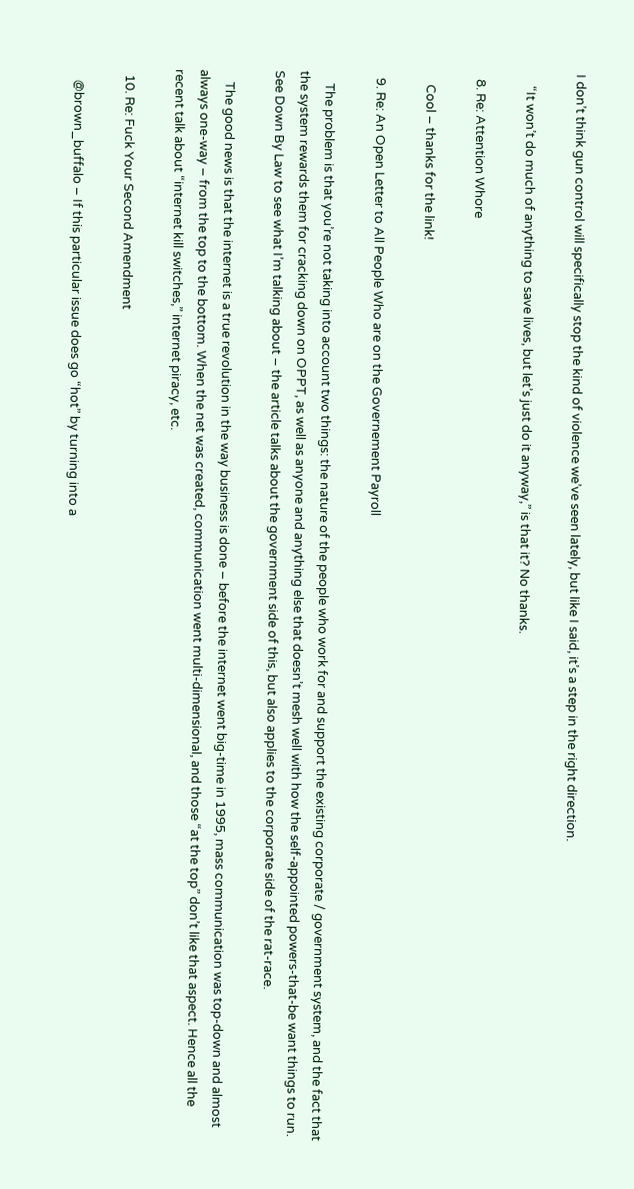I don’t think gun control will specifically stop the kind of violence we’ve seen lately, but like I said, it’s a step in the right direction.

    “It won’t do much of anything to save lives, but let’s just do it anyway,” is that it? No thanks.

  8. Re: Attention Whore

    Cool – thanks for the link!

  9. Re: An Open Letter to All People Who are on the Governement Payroll

    The problem is that you’re not taking into account two things: the nature of the people who work for and support the existing corporate / government system, and the fact that the system rewards them for cracking down on OPPT, as well as anyone and anything else that doesn’t mesh well with how the self-appointed powers-that-be want things to run. See Down By Law to see what I’m talking about – the article talks about the government side of this, but also applies to the corporate side of the rat-race.

    The good news is that the internet is a true revolution in the way business is done – before the internet went big-time in 1995, mass communication was top-down and almost always one-way – from the top to the bottom. When the net was created, communication went multi-dimensional, and those “at the top” don’t like that aspect. Hence all the recent talk about “internet kill switches,” internet piracy, etc.

  10. Re: Fuck Your Second Amendment

    @brown_buffalo – If this particular issue does go “hot” by turning into a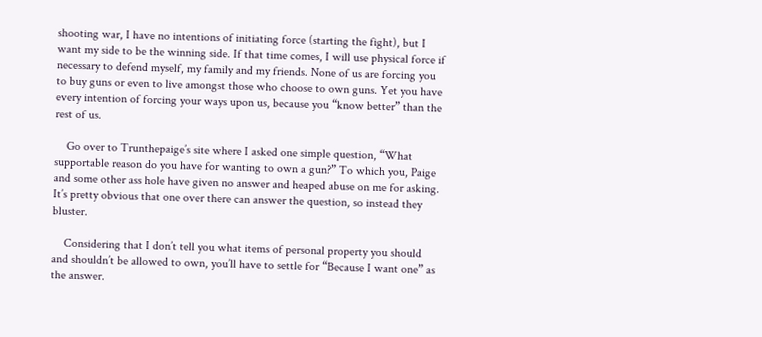shooting war, I have no intentions of initiating force (starting the fight), but I want my side to be the winning side. If that time comes, I will use physical force if necessary to defend myself, my family and my friends. None of us are forcing you to buy guns or even to live amongst those who choose to own guns. Yet you have every intention of forcing your ways upon us, because you “know better” than the rest of us.

    Go over to Trunthepaige’s site where I asked one simple question, “What supportable reason do you have for wanting to own a gun?” To which you, Paige and some other ass hole have given no answer and heaped abuse on me for asking. It’s pretty obvious that one over there can answer the question, so instead they bluster.

    Considering that I don’t tell you what items of personal property you should and shouldn’t be allowed to own, you’ll have to settle for “Because I want one” as the answer.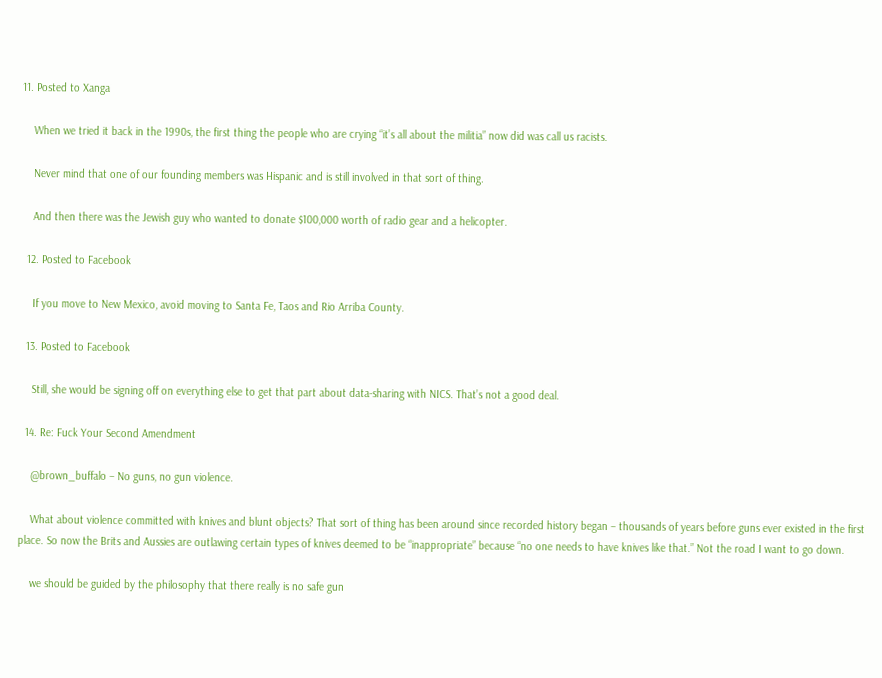11. Posted to Xanga

    When we tried it back in the 1990s, the first thing the people who are crying “it’s all about the militia” now did was call us racists.

    Never mind that one of our founding members was Hispanic and is still involved in that sort of thing.

    And then there was the Jewish guy who wanted to donate $100,000 worth of radio gear and a helicopter.

  12. Posted to Facebook

    If you move to New Mexico, avoid moving to Santa Fe, Taos and Rio Arriba County.

  13. Posted to Facebook

    Still, she would be signing off on everything else to get that part about data-sharing with NICS. That’s not a good deal.

  14. Re: Fuck Your Second Amendment

    @brown_buffalo – No guns, no gun violence.

    What about violence committed with knives and blunt objects? That sort of thing has been around since recorded history began – thousands of years before guns ever existed in the first place. So now the Brits and Aussies are outlawing certain types of knives deemed to be “inappropriate” because “no one needs to have knives like that.” Not the road I want to go down.

    we should be guided by the philosophy that there really is no safe gun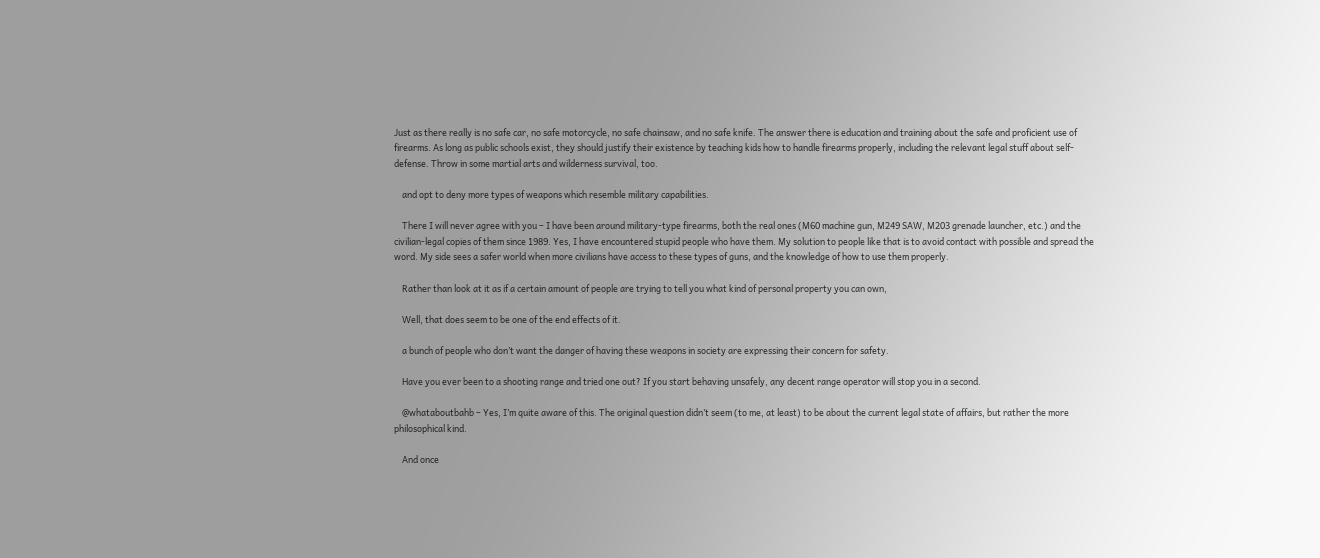Just as there really is no safe car, no safe motorcycle, no safe chainsaw, and no safe knife. The answer there is education and training about the safe and proficient use of firearms. As long as public schools exist, they should justify their existence by teaching kids how to handle firearms properly, including the relevant legal stuff about self-defense. Throw in some martial arts and wilderness survival, too.

    and opt to deny more types of weapons which resemble military capabilities.

    There I will never agree with you – I have been around military-type firearms, both the real ones (M60 machine gun, M249 SAW, M203 grenade launcher, etc.) and the civilian-legal copies of them since 1989. Yes, I have encountered stupid people who have them. My solution to people like that is to avoid contact with possible and spread the word. My side sees a safer world when more civilians have access to these types of guns, and the knowledge of how to use them properly.

    Rather than look at it as if a certain amount of people are trying to tell you what kind of personal property you can own,

    Well, that does seem to be one of the end effects of it.

    a bunch of people who don’t want the danger of having these weapons in society are expressing their concern for safety.

    Have you ever been to a shooting range and tried one out? If you start behaving unsafely, any decent range operator will stop you in a second.

    @whataboutbahb – Yes, I’m quite aware of this. The original question didn’t seem (to me, at least) to be about the current legal state of affairs, but rather the more philosophical kind.

    And once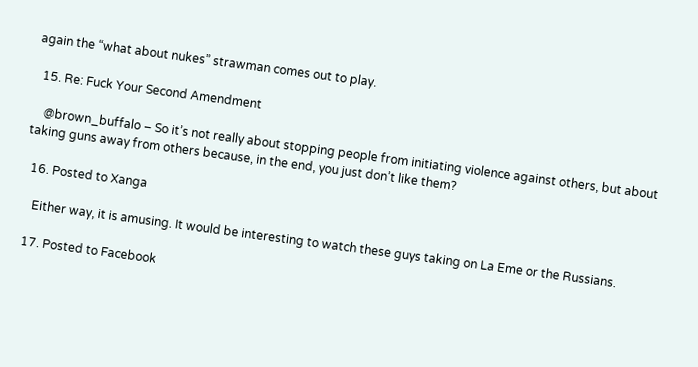again the “what about nukes” strawman comes out to play.

  15. Re: Fuck Your Second Amendment

    @brown_buffalo – So it’s not really about stopping people from initiating violence against others, but about taking guns away from others because, in the end, you just don’t like them?

  16. Posted to Xanga

    Either way, it is amusing. It would be interesting to watch these guys taking on La Eme or the Russians.

  17. Posted to Facebook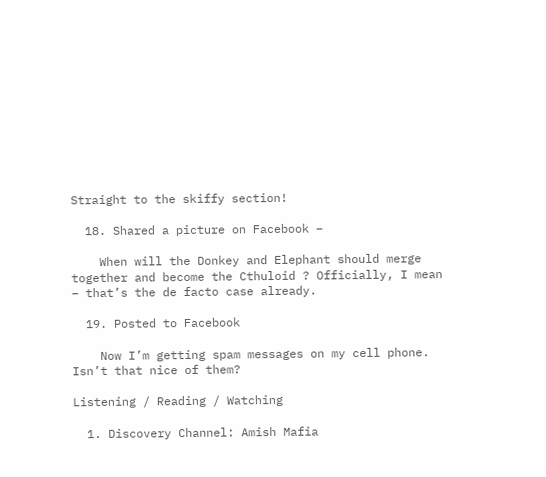Straight to the skiffy section!

  18. Shared a picture on Facebook –

    When will the Donkey and Elephant should merge together and become the Cthuloid ? Officially, I mean – that’s the de facto case already.

  19. Posted to Facebook

    Now I’m getting spam messages on my cell phone. Isn’t that nice of them?

Listening / Reading / Watching

  1. Discovery Channel: Amish Mafia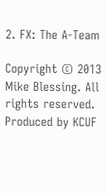2. FX: The A-Team

Copyright © 2013 Mike Blessing. All rights reserved.
Produced by KCUF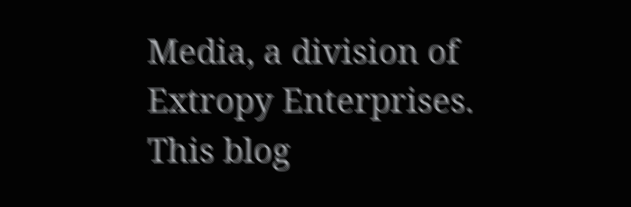Media, a division of Extropy Enterprises.
This blog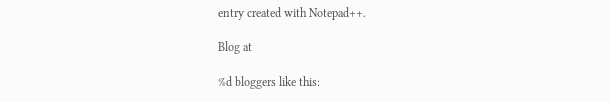entry created with Notepad++.

Blog at

%d bloggers like this: